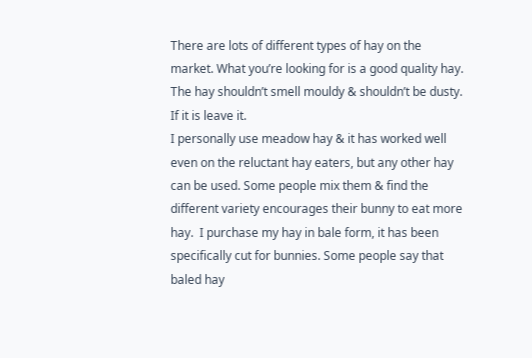There are lots of different types of hay on the market. What you’re looking for is a good quality hay. The hay shouldn’t smell mouldy & shouldn’t be dusty. If it is leave it.
I personally use meadow hay & it has worked well even on the reluctant hay eaters, but any other hay can be used. Some people mix them & find the different variety encourages their bunny to eat more hay.  I purchase my hay in bale form, it has been specifically cut for bunnies. Some people say that baled hay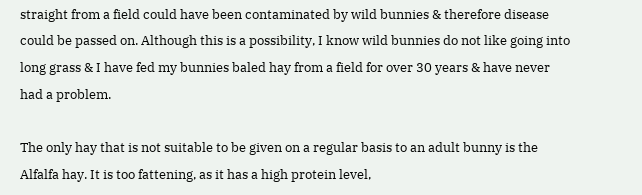straight from a field could have been contaminated by wild bunnies & therefore disease could be passed on. Although this is a possibility, I know wild bunnies do not like going into long grass & I have fed my bunnies baled hay from a field for over 30 years & have never had a problem.

The only hay that is not suitable to be given on a regular basis to an adult bunny is the Alfalfa hay. It is too fattening, as it has a high protein level,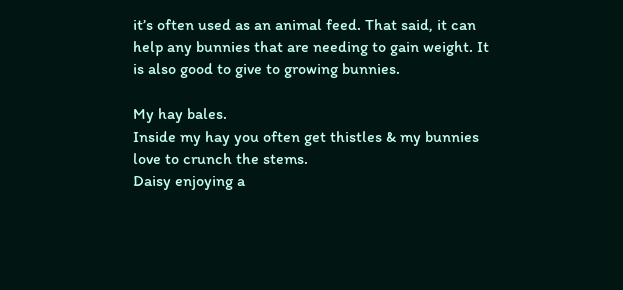it’s often used as an animal feed. That said, it can help any bunnies that are needing to gain weight. It is also good to give to growing bunnies.

My hay bales.
Inside my hay you often get thistles & my bunnies love to crunch the stems.
Daisy enjoying a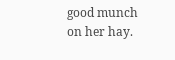good munch on her hay.